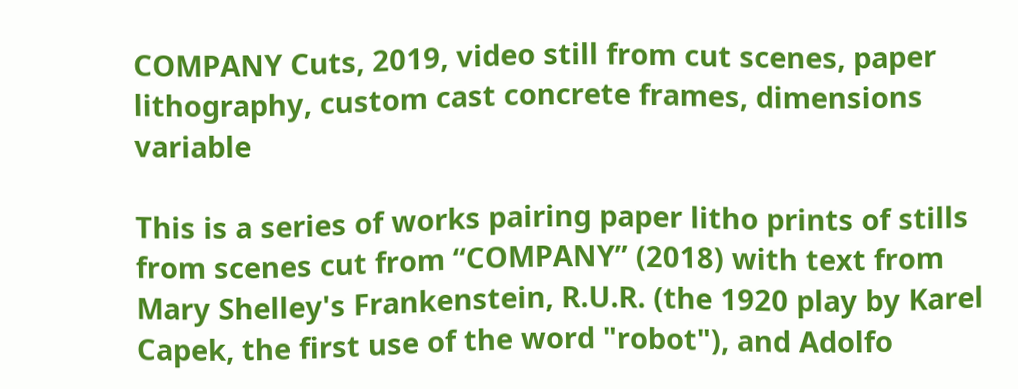COMPANY Cuts, 2019, video still from cut scenes, paper lithography, custom cast concrete frames, dimensions variable

This is a series of works pairing paper litho prints of stills from scenes cut from “COMPANY” (2018) with text from Mary Shelley's Frankenstein, R.U.R. (the 1920 play by Karel Capek, the first use of the word "robot"), and Adolfo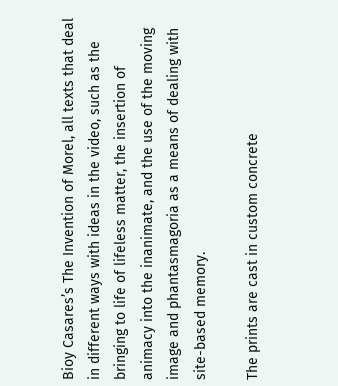Bioy Casares’s The Invention of Morel, all texts that deal in different ways with ideas in the video, such as the bringing to life of lifeless matter, the insertion of animacy into the inanimate, and the use of the moving image and phantasmagoria as a means of dealing with site-based memory.

The prints are cast in custom concrete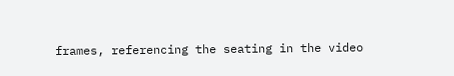frames, referencing the seating in the video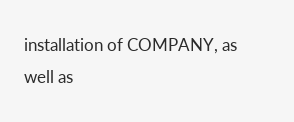installation of COMPANY, as well as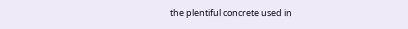the plentiful concrete used in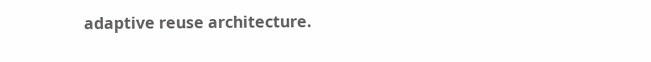adaptive reuse architecture.